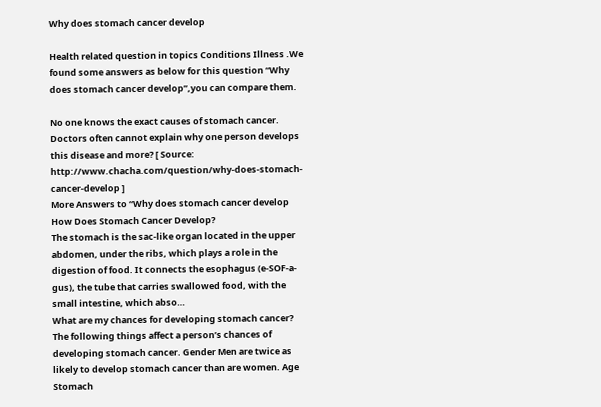Why does stomach cancer develop

Health related question in topics Conditions Illness .We found some answers as below for this question “Why does stomach cancer develop”,you can compare them.

No one knows the exact causes of stomach cancer. Doctors often cannot explain why one person develops this disease and more? [ Source: http://www.chacha.com/question/why-does-stomach-cancer-develop ]
More Answers to “Why does stomach cancer develop
How Does Stomach Cancer Develop?
The stomach is the sac-like organ located in the upper abdomen, under the ribs, which plays a role in the digestion of food. It connects the esophagus (e-SOF-a-gus), the tube that carries swallowed food, with the small intestine, which abso…
What are my chances for developing stomach cancer?
The following things affect a person’s chances of developing stomach cancer. Gender Men are twice as likely to develop stomach cancer than are women. Age Stomach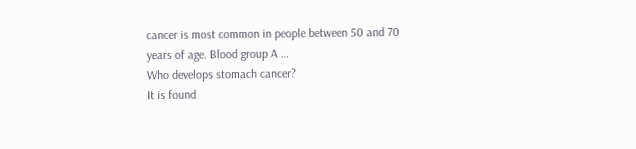cancer is most common in people between 50 and 70 years of age. Blood group A …
Who develops stomach cancer?
It is found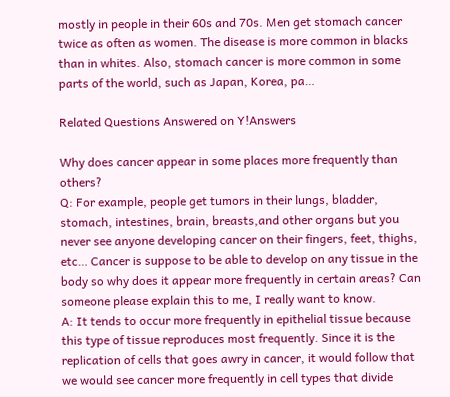mostly in people in their 60s and 70s. Men get stomach cancer twice as often as women. The disease is more common in blacks than in whites. Also, stomach cancer is more common in some parts of the world, such as Japan, Korea, pa…

Related Questions Answered on Y!Answers

Why does cancer appear in some places more frequently than others?
Q: For example, people get tumors in their lungs, bladder, stomach, intestines, brain, breasts,and other organs but you never see anyone developing cancer on their fingers, feet, thighs, etc… Cancer is suppose to be able to develop on any tissue in the body so why does it appear more frequently in certain areas? Can someone please explain this to me, I really want to know.
A: It tends to occur more frequently in epithelial tissue because this type of tissue reproduces most frequently. Since it is the replication of cells that goes awry in cancer, it would follow that we would see cancer more frequently in cell types that divide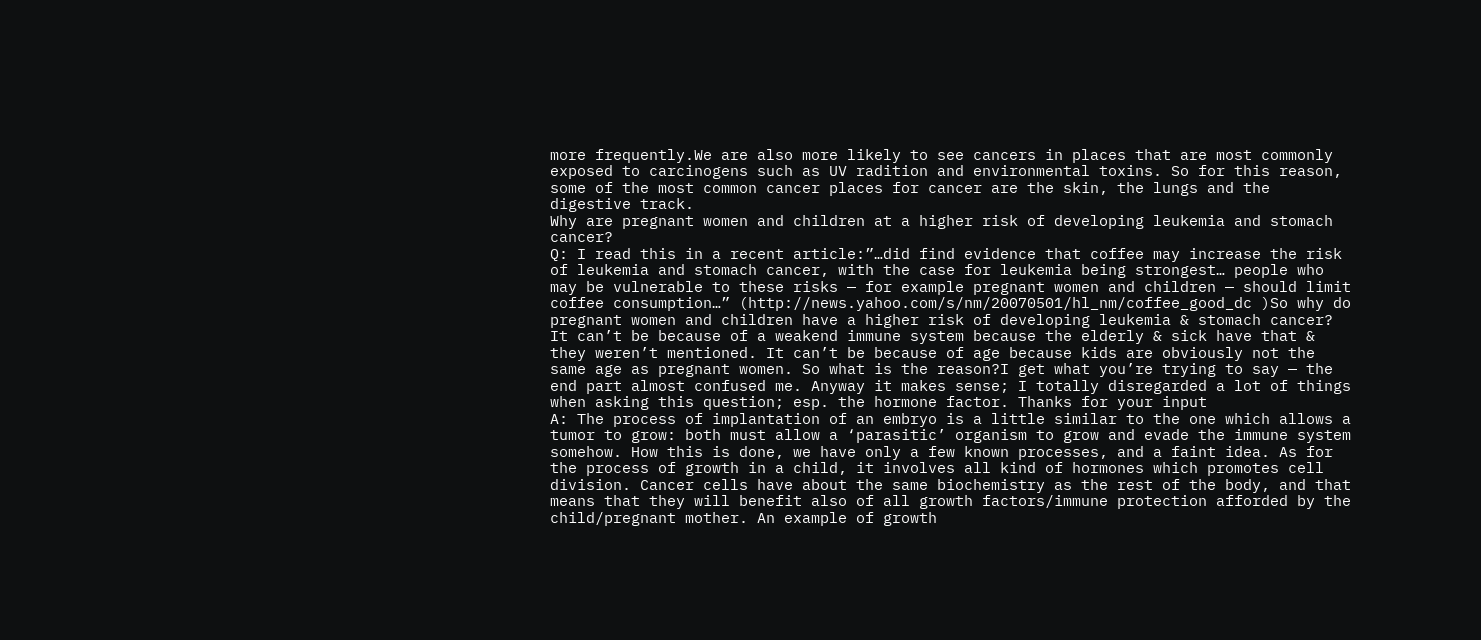more frequently.We are also more likely to see cancers in places that are most commonly exposed to carcinogens such as UV radition and environmental toxins. So for this reason, some of the most common cancer places for cancer are the skin, the lungs and the digestive track.
Why are pregnant women and children at a higher risk of developing leukemia and stomach cancer?
Q: I read this in a recent article:”…did find evidence that coffee may increase the risk of leukemia and stomach cancer, with the case for leukemia being strongest… people who may be vulnerable to these risks — for example pregnant women and children — should limit coffee consumption…” (http://news.yahoo.com/s/nm/20070501/hl_nm/coffee_good_dc )So why do pregnant women and children have a higher risk of developing leukemia & stomach cancer? It can’t be because of a weakend immune system because the elderly & sick have that & they weren’t mentioned. It can’t be because of age because kids are obviously not the same age as pregnant women. So what is the reason?I get what you’re trying to say — the end part almost confused me. Anyway it makes sense; I totally disregarded a lot of things when asking this question; esp. the hormone factor. Thanks for your input
A: The process of implantation of an embryo is a little similar to the one which allows a tumor to grow: both must allow a ‘parasitic’ organism to grow and evade the immune system somehow. How this is done, we have only a few known processes, and a faint idea. As for the process of growth in a child, it involves all kind of hormones which promotes cell division. Cancer cells have about the same biochemistry as the rest of the body, and that means that they will benefit also of all growth factors/immune protection afforded by the child/pregnant mother. An example of growth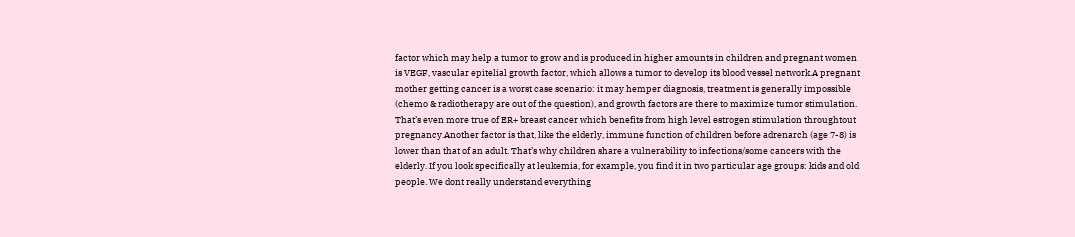factor which may help a tumor to grow and is produced in higher amounts in children and pregnant women is VEGF, vascular epitelial growth factor, which allows a tumor to develop its blood vessel network.A pregnant mother getting cancer is a worst case scenario: it may hemper diagnosis, treatment is generally impossible (chemo & radiotherapy are out of the question), and growth factors are there to maximize tumor stimulation. That’s even more true of ER+ breast cancer which benefits from high level estrogen stimulation throughtout pregnancy.Another factor is that, like the elderly, immune function of children before adrenarch (age 7-8) is lower than that of an adult. That’s why children share a vulnerability to infections/some cancers with the elderly. If you look specifically at leukemia, for example, you find it in two particular age groups: kids and old people. We dont really understand everything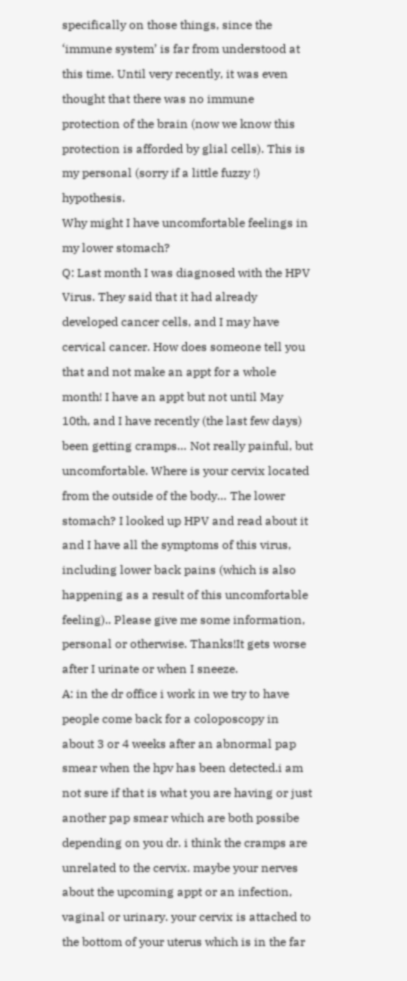specifically on those things, since the ‘immune system’ is far from understood at this time. Until very recently, it was even thought that there was no immune protection of the brain (now we know this protection is afforded by glial cells). This is my personal (sorry if a little fuzzy !) hypothesis.
Why might I have uncomfortable feelings in my lower stomach?
Q: Last month I was diagnosed with the HPV Virus. They said that it had already developed cancer cells, and I may have cervical cancer. How does someone tell you that and not make an appt for a whole month! I have an appt but not until May 10th, and I have recently (the last few days) been getting cramps… Not really painful, but uncomfortable. Where is your cervix located from the outside of the body… The lower stomach? I looked up HPV and read about it and I have all the symptoms of this virus, including lower back pains (which is also happening as a result of this uncomfortable feeling).. Please give me some information, personal or otherwise. Thanks!It gets worse after I urinate or when I sneeze.
A: in the dr office i work in we try to have people come back for a coloposcopy in about 3 or 4 weeks after an abnormal pap smear when the hpv has been detected.i am not sure if that is what you are having or just another pap smear which are both possibe depending on you dr. i think the cramps are unrelated to the cervix. maybe your nerves about the upcoming appt or an infection, vaginal or urinary. your cervix is attached to the bottom of your uterus which is in the far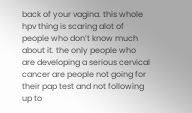back of your vagina. this whole hpv thing is scaring alot of people who don’t know much about it. the only people who are developing a serious cervical cancer are people not going for their pap test and not following up to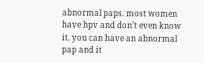abnormal paps. most women have hpv and don’t even know it. you can have an abnormal pap and it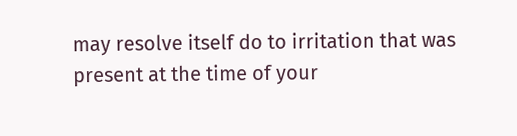may resolve itself do to irritation that was present at the time of your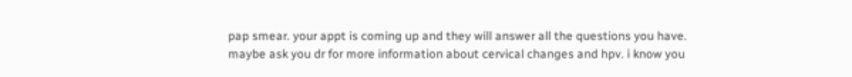pap smear. your appt is coming up and they will answer all the questions you have. maybe ask you dr for more information about cervical changes and hpv. i know you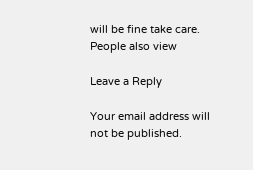will be fine take care.
People also view

Leave a Reply

Your email address will not be published.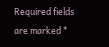Required fields are marked *